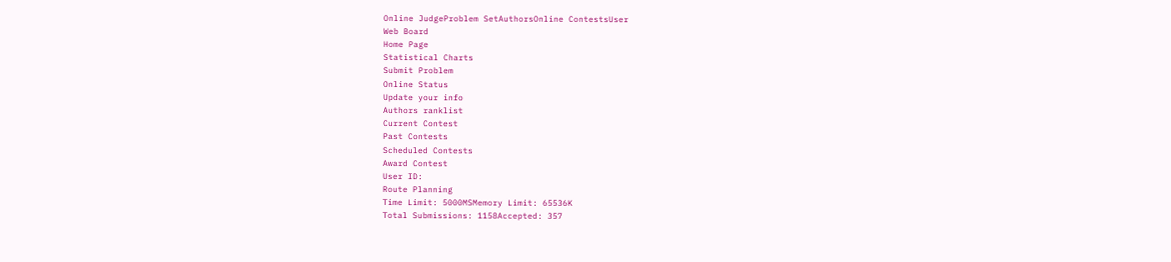Online JudgeProblem SetAuthorsOnline ContestsUser
Web Board
Home Page
Statistical Charts
Submit Problem
Online Status
Update your info
Authors ranklist
Current Contest
Past Contests
Scheduled Contests
Award Contest
User ID:
Route Planning
Time Limit: 5000MSMemory Limit: 65536K
Total Submissions: 1158Accepted: 357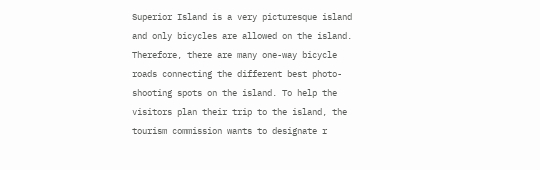Superior Island is a very picturesque island and only bicycles are allowed on the island. Therefore, there are many one-way bicycle roads connecting the different best photo-shooting spots on the island. To help the visitors plan their trip to the island, the tourism commission wants to designate r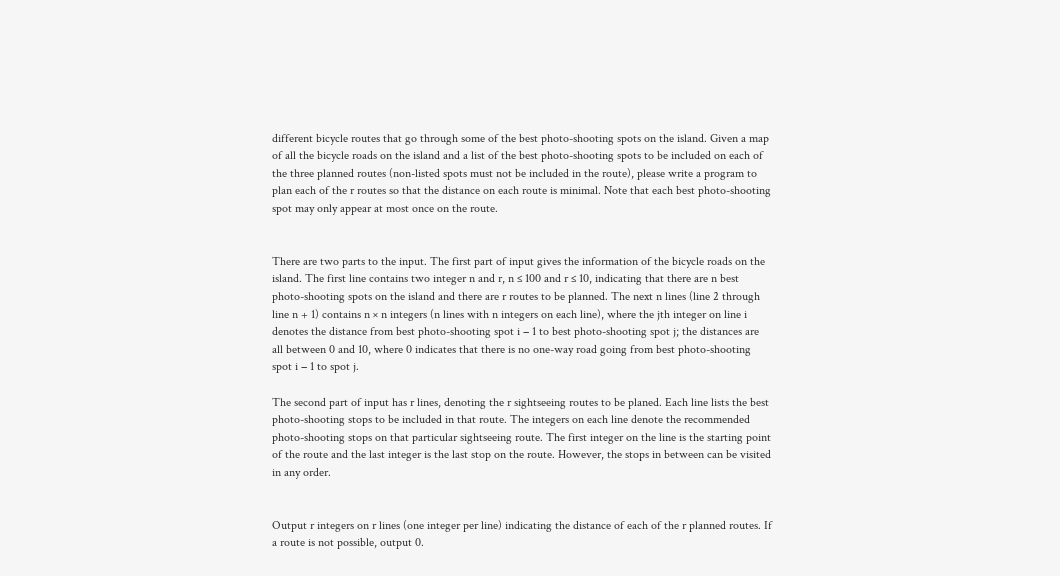different bicycle routes that go through some of the best photo-shooting spots on the island. Given a map of all the bicycle roads on the island and a list of the best photo-shooting spots to be included on each of the three planned routes (non-listed spots must not be included in the route), please write a program to plan each of the r routes so that the distance on each route is minimal. Note that each best photo-shooting spot may only appear at most once on the route.


There are two parts to the input. The first part of input gives the information of the bicycle roads on the island. The first line contains two integer n and r, n ≤ 100 and r ≤ 10, indicating that there are n best photo-shooting spots on the island and there are r routes to be planned. The next n lines (line 2 through line n + 1) contains n × n integers (n lines with n integers on each line), where the jth integer on line i denotes the distance from best photo-shooting spot i − 1 to best photo-shooting spot j; the distances are all between 0 and 10, where 0 indicates that there is no one-way road going from best photo-shooting spot i − 1 to spot j.

The second part of input has r lines, denoting the r sightseeing routes to be planed. Each line lists the best photo-shooting stops to be included in that route. The integers on each line denote the recommended photo-shooting stops on that particular sightseeing route. The first integer on the line is the starting point of the route and the last integer is the last stop on the route. However, the stops in between can be visited in any order.


Output r integers on r lines (one integer per line) indicating the distance of each of the r planned routes. If a route is not possible, output 0.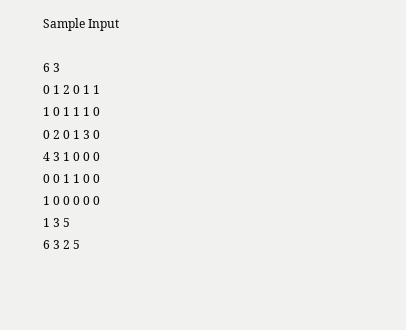Sample Input

6 3
0 1 2 0 1 1
1 0 1 1 1 0
0 2 0 1 3 0
4 3 1 0 0 0
0 0 1 1 0 0
1 0 0 0 0 0
1 3 5
6 3 2 5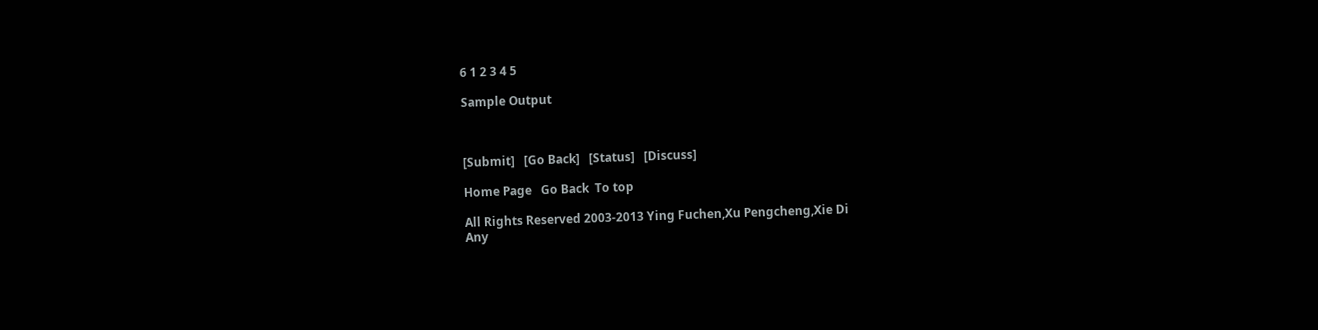6 1 2 3 4 5

Sample Output



[Submit]   [Go Back]   [Status]   [Discuss]

Home Page   Go Back  To top

All Rights Reserved 2003-2013 Ying Fuchen,Xu Pengcheng,Xie Di
Any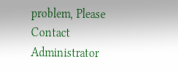problem, Please Contact Administrator